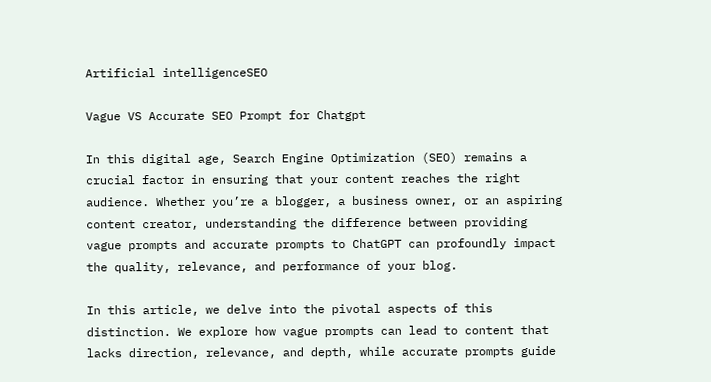Artificial intelligenceSEO

Vague VS Accurate SEO Prompt for Chatgpt

In this digital age, Search Engine Optimization (SEO) remains a crucial factor in ensuring that your content reaches the right audience. Whether you’re a blogger, a business owner, or an aspiring content creator, understanding the difference between providing vague prompts and accurate prompts to ChatGPT can profoundly impact the quality, relevance, and performance of your blog.

In this article, we delve into the pivotal aspects of this distinction. We explore how vague prompts can lead to content that lacks direction, relevance, and depth, while accurate prompts guide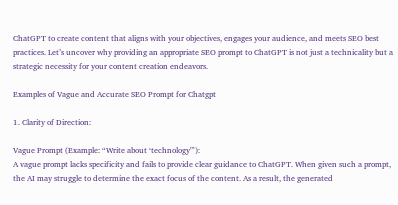ChatGPT to create content that aligns with your objectives, engages your audience, and meets SEO best practices. Let’s uncover why providing an appropriate SEO prompt to ChatGPT is not just a technicality but a strategic necessity for your content creation endeavors.

Examples of Vague and Accurate SEO Prompt for Chatgpt

1. Clarity of Direction:

Vague Prompt (Example: “Write about ‘technology'”):
A vague prompt lacks specificity and fails to provide clear guidance to ChatGPT. When given such a prompt, the AI may struggle to determine the exact focus of the content. As a result, the generated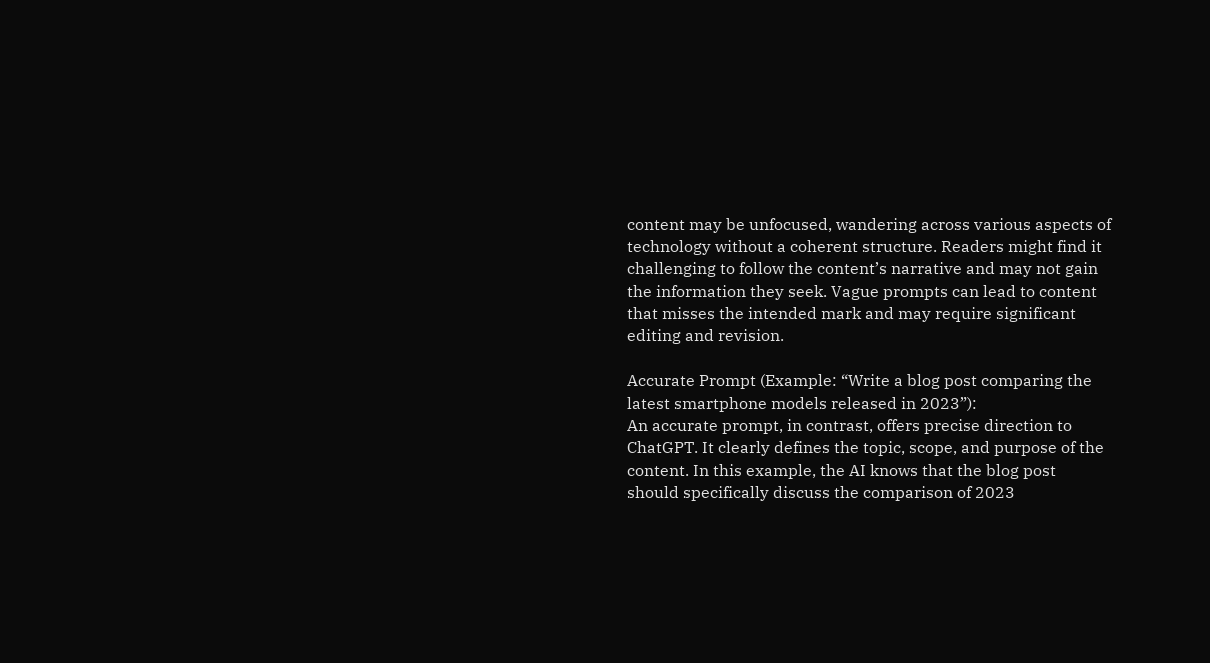content may be unfocused, wandering across various aspects of technology without a coherent structure. Readers might find it challenging to follow the content’s narrative and may not gain the information they seek. Vague prompts can lead to content that misses the intended mark and may require significant editing and revision.

Accurate Prompt (Example: “Write a blog post comparing the latest smartphone models released in 2023”):
An accurate prompt, in contrast, offers precise direction to ChatGPT. It clearly defines the topic, scope, and purpose of the content. In this example, the AI knows that the blog post should specifically discuss the comparison of 2023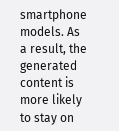smartphone models. As a result, the generated content is more likely to stay on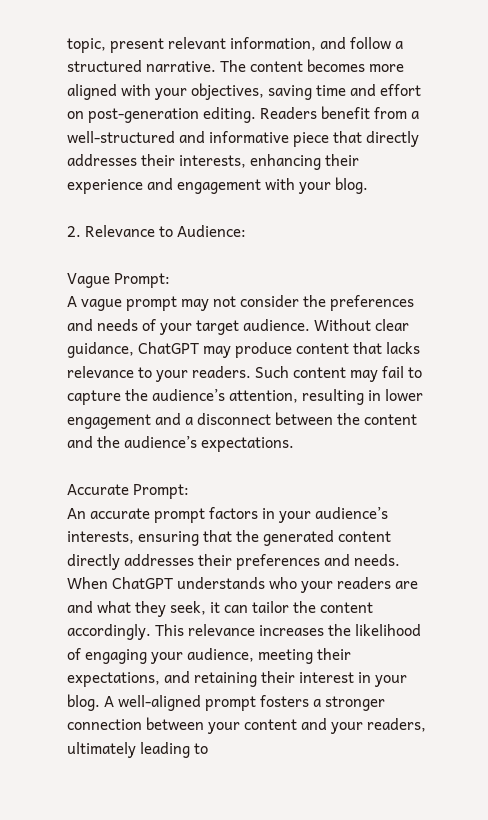topic, present relevant information, and follow a structured narrative. The content becomes more aligned with your objectives, saving time and effort on post-generation editing. Readers benefit from a well-structured and informative piece that directly addresses their interests, enhancing their experience and engagement with your blog.

2. Relevance to Audience:

Vague Prompt:
A vague prompt may not consider the preferences and needs of your target audience. Without clear guidance, ChatGPT may produce content that lacks relevance to your readers. Such content may fail to capture the audience’s attention, resulting in lower engagement and a disconnect between the content and the audience’s expectations.

Accurate Prompt:
An accurate prompt factors in your audience’s interests, ensuring that the generated content directly addresses their preferences and needs. When ChatGPT understands who your readers are and what they seek, it can tailor the content accordingly. This relevance increases the likelihood of engaging your audience, meeting their expectations, and retaining their interest in your blog. A well-aligned prompt fosters a stronger connection between your content and your readers, ultimately leading to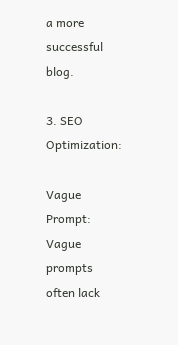a more successful blog.

3. SEO Optimization:

Vague Prompt:
Vague prompts often lack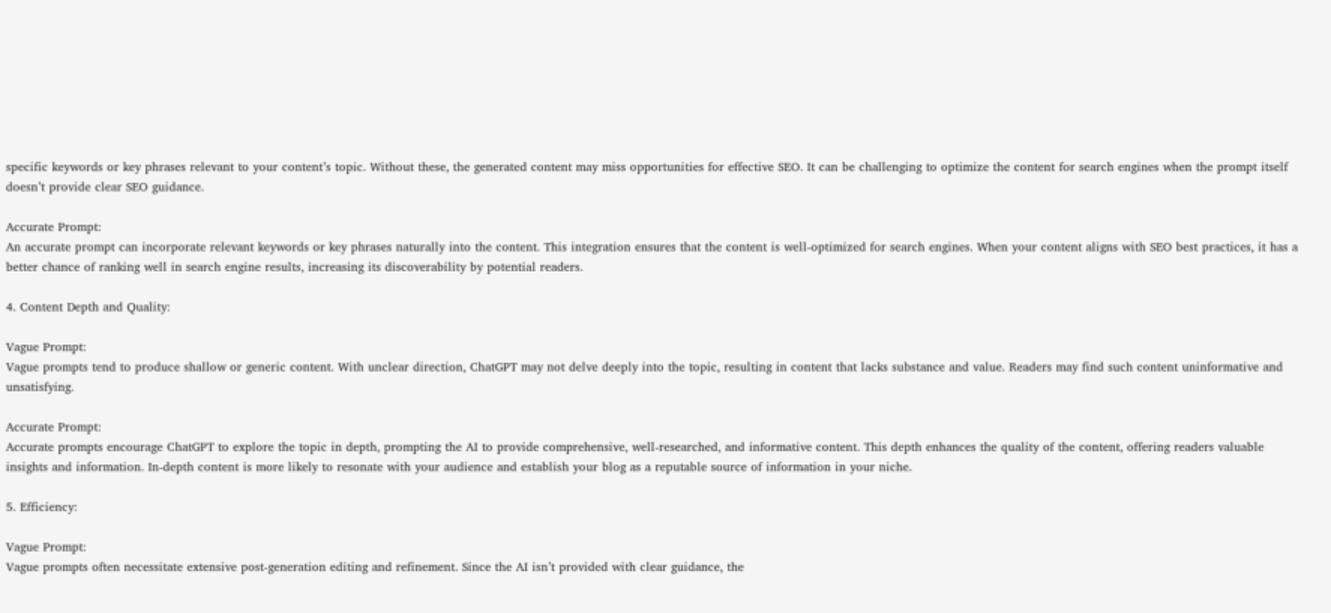specific keywords or key phrases relevant to your content’s topic. Without these, the generated content may miss opportunities for effective SEO. It can be challenging to optimize the content for search engines when the prompt itself doesn’t provide clear SEO guidance.

Accurate Prompt:
An accurate prompt can incorporate relevant keywords or key phrases naturally into the content. This integration ensures that the content is well-optimized for search engines. When your content aligns with SEO best practices, it has a better chance of ranking well in search engine results, increasing its discoverability by potential readers.

4. Content Depth and Quality:

Vague Prompt:
Vague prompts tend to produce shallow or generic content. With unclear direction, ChatGPT may not delve deeply into the topic, resulting in content that lacks substance and value. Readers may find such content uninformative and unsatisfying.

Accurate Prompt:
Accurate prompts encourage ChatGPT to explore the topic in depth, prompting the AI to provide comprehensive, well-researched, and informative content. This depth enhances the quality of the content, offering readers valuable insights and information. In-depth content is more likely to resonate with your audience and establish your blog as a reputable source of information in your niche.

5. Efficiency:

Vague Prompt:
Vague prompts often necessitate extensive post-generation editing and refinement. Since the AI isn’t provided with clear guidance, the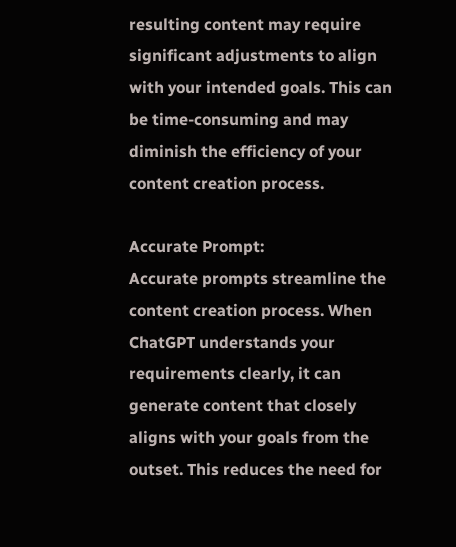resulting content may require significant adjustments to align with your intended goals. This can be time-consuming and may diminish the efficiency of your content creation process.

Accurate Prompt:
Accurate prompts streamline the content creation process. When ChatGPT understands your requirements clearly, it can generate content that closely aligns with your goals from the outset. This reduces the need for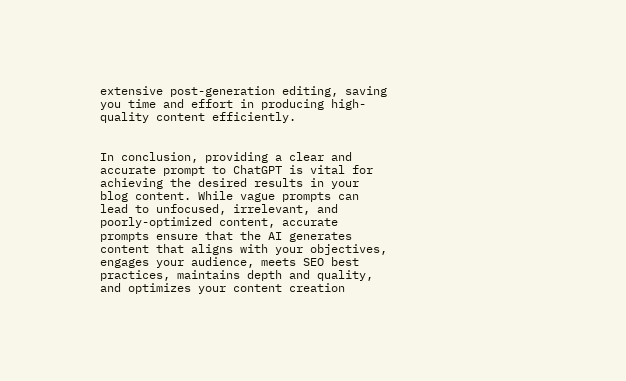extensive post-generation editing, saving you time and effort in producing high-quality content efficiently.


In conclusion, providing a clear and accurate prompt to ChatGPT is vital for achieving the desired results in your blog content. While vague prompts can lead to unfocused, irrelevant, and poorly-optimized content, accurate prompts ensure that the AI generates content that aligns with your objectives, engages your audience, meets SEO best practices, maintains depth and quality, and optimizes your content creation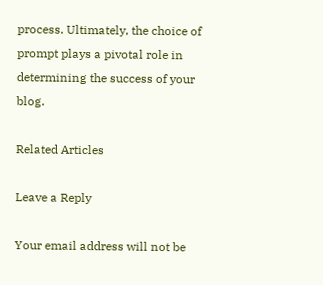process. Ultimately, the choice of prompt plays a pivotal role in determining the success of your blog.

Related Articles

Leave a Reply

Your email address will not be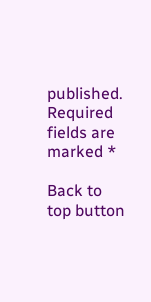published. Required fields are marked *

Back to top button